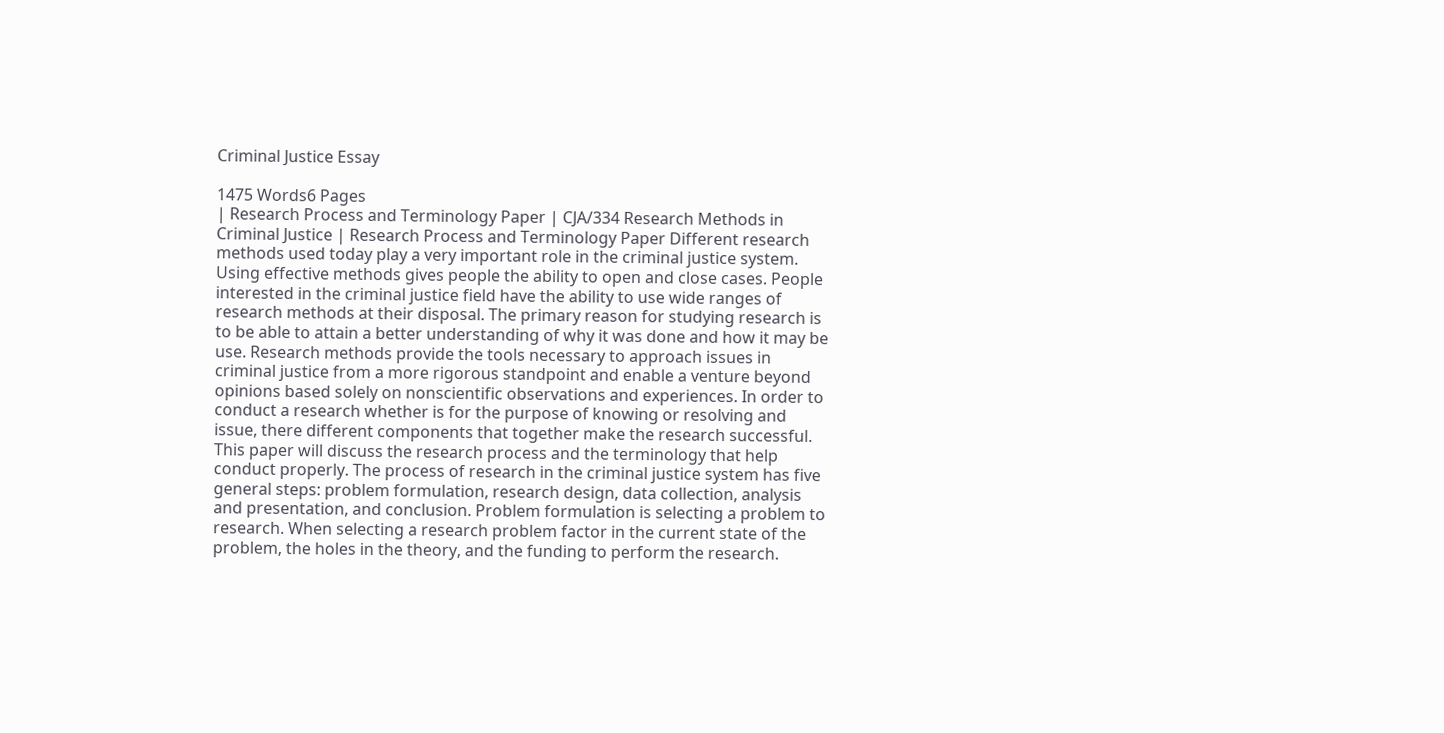Criminal Justice Essay

1475 Words6 Pages
| Research Process and Terminology Paper | CJA/334 Research Methods in Criminal Justice | Research Process and Terminology Paper Different research methods used today play a very important role in the criminal justice system. Using effective methods gives people the ability to open and close cases. People interested in the criminal justice field have the ability to use wide ranges of research methods at their disposal. The primary reason for studying research is to be able to attain a better understanding of why it was done and how it may be use. Research methods provide the tools necessary to approach issues in criminal justice from a more rigorous standpoint and enable a venture beyond opinions based solely on nonscientific observations and experiences. In order to conduct a research whether is for the purpose of knowing or resolving and issue, there different components that together make the research successful. This paper will discuss the research process and the terminology that help conduct properly. The process of research in the criminal justice system has five general steps: problem formulation, research design, data collection, analysis and presentation, and conclusion. Problem formulation is selecting a problem to research. When selecting a research problem factor in the current state of the problem, the holes in the theory, and the funding to perform the research.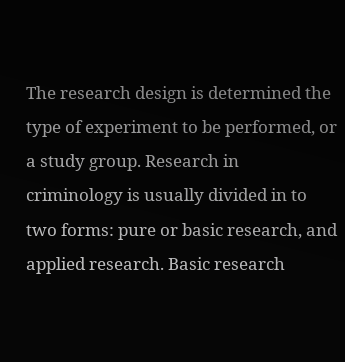The research design is determined the type of experiment to be performed, or a study group. Research in criminology is usually divided in to two forms: pure or basic research, and applied research. Basic research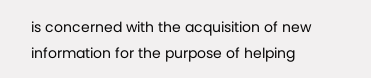is concerned with the acquisition of new information for the purpose of helping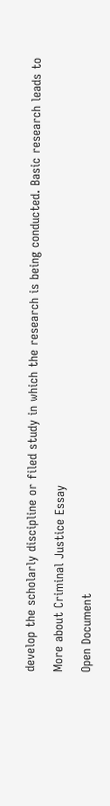develop the scholarly discipline or filed study in which the research is being conducted. Basic research leads to

More about Criminal Justice Essay

Open Document